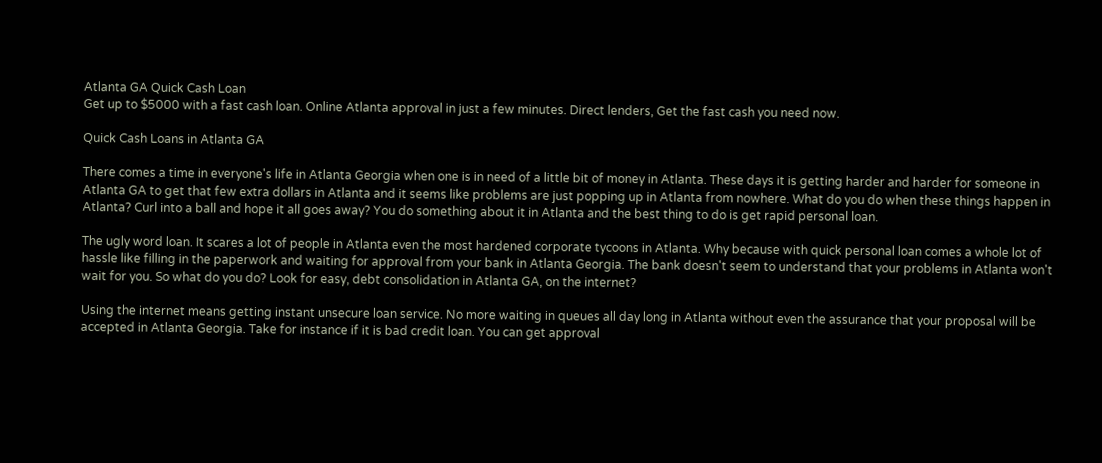Atlanta GA Quick Cash Loan
Get up to $5000 with a fast cash loan. Online Atlanta approval in just a few minutes. Direct lenders, Get the fast cash you need now.

Quick Cash Loans in Atlanta GA

There comes a time in everyone's life in Atlanta Georgia when one is in need of a little bit of money in Atlanta. These days it is getting harder and harder for someone in Atlanta GA to get that few extra dollars in Atlanta and it seems like problems are just popping up in Atlanta from nowhere. What do you do when these things happen in Atlanta? Curl into a ball and hope it all goes away? You do something about it in Atlanta and the best thing to do is get rapid personal loan.

The ugly word loan. It scares a lot of people in Atlanta even the most hardened corporate tycoons in Atlanta. Why because with quick personal loan comes a whole lot of hassle like filling in the paperwork and waiting for approval from your bank in Atlanta Georgia. The bank doesn't seem to understand that your problems in Atlanta won't wait for you. So what do you do? Look for easy, debt consolidation in Atlanta GA, on the internet?

Using the internet means getting instant unsecure loan service. No more waiting in queues all day long in Atlanta without even the assurance that your proposal will be accepted in Atlanta Georgia. Take for instance if it is bad credit loan. You can get approval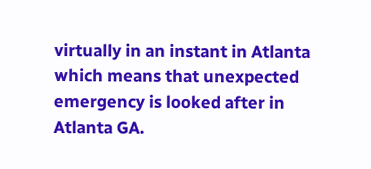virtually in an instant in Atlanta which means that unexpected emergency is looked after in Atlanta GA.